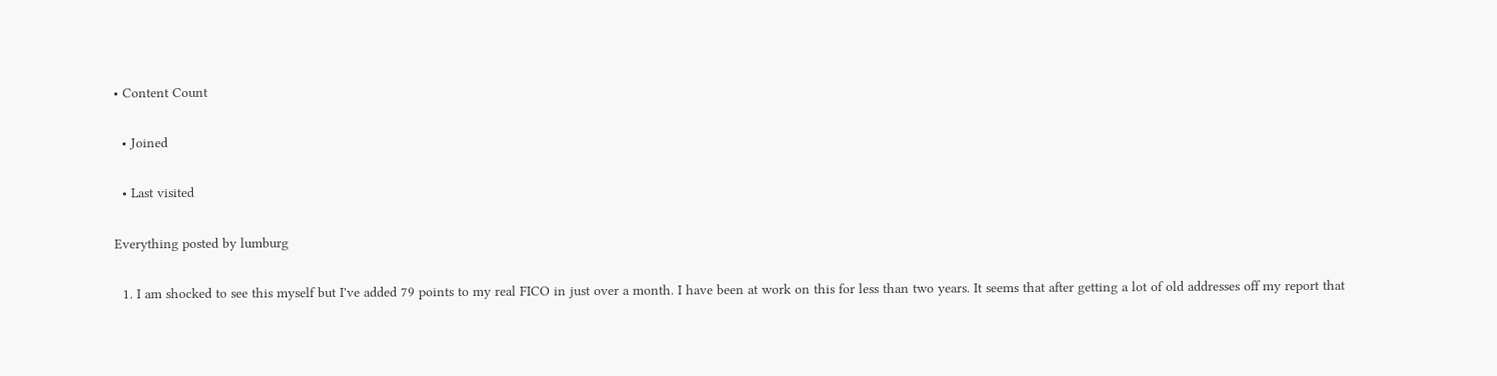• Content Count

  • Joined

  • Last visited

Everything posted by lumburg

  1. I am shocked to see this myself but I've added 79 points to my real FICO in just over a month. I have been at work on this for less than two years. It seems that after getting a lot of old addresses off my report that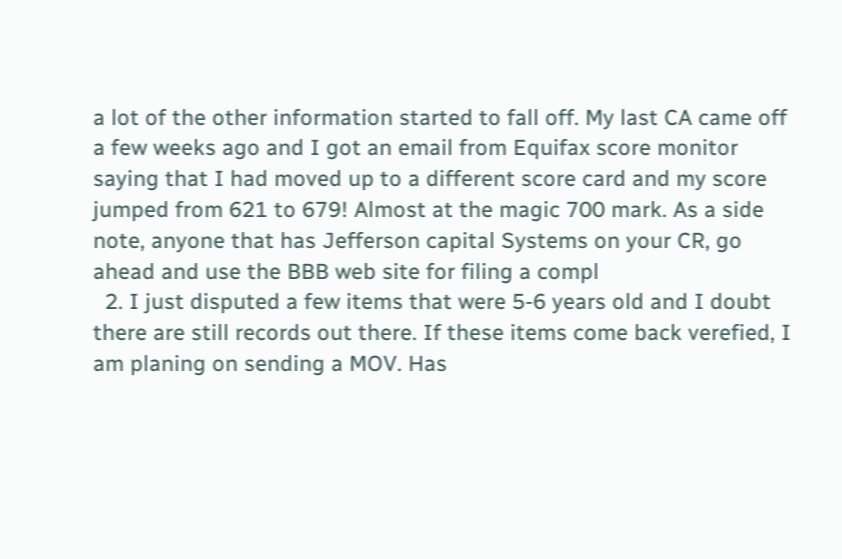a lot of the other information started to fall off. My last CA came off a few weeks ago and I got an email from Equifax score monitor saying that I had moved up to a different score card and my score jumped from 621 to 679! Almost at the magic 700 mark. As a side note, anyone that has Jefferson capital Systems on your CR, go ahead and use the BBB web site for filing a compl
  2. I just disputed a few items that were 5-6 years old and I doubt there are still records out there. If these items come back verefied, I am planing on sending a MOV. Has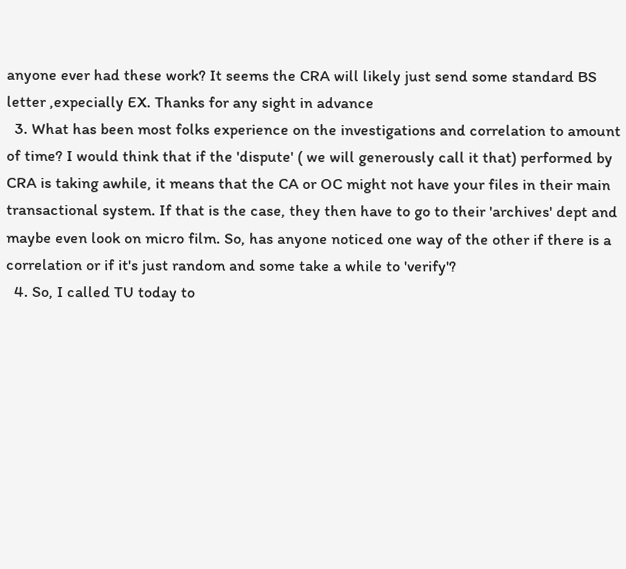anyone ever had these work? It seems the CRA will likely just send some standard BS letter ,expecially EX. Thanks for any sight in advance
  3. What has been most folks experience on the investigations and correlation to amount of time? I would think that if the 'dispute' ( we will generously call it that) performed by CRA is taking awhile, it means that the CA or OC might not have your files in their main transactional system. If that is the case, they then have to go to their 'archives' dept and maybe even look on micro film. So, has anyone noticed one way of the other if there is a correlation or if it's just random and some take a while to 'verify'?
  4. So, I called TU today to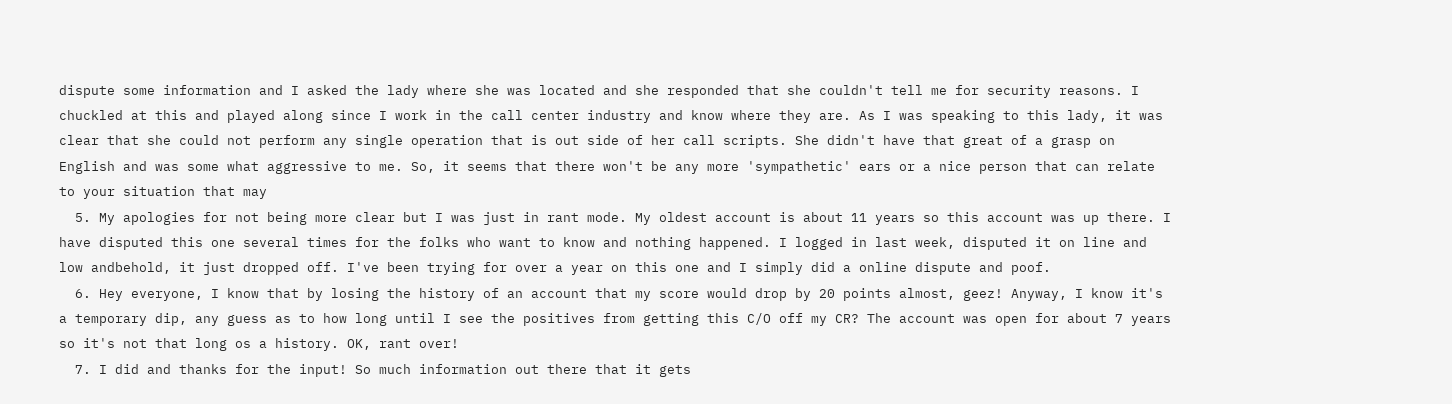dispute some information and I asked the lady where she was located and she responded that she couldn't tell me for security reasons. I chuckled at this and played along since I work in the call center industry and know where they are. As I was speaking to this lady, it was clear that she could not perform any single operation that is out side of her call scripts. She didn't have that great of a grasp on English and was some what aggressive to me. So, it seems that there won't be any more 'sympathetic' ears or a nice person that can relate to your situation that may
  5. My apologies for not being more clear but I was just in rant mode. My oldest account is about 11 years so this account was up there. I have disputed this one several times for the folks who want to know and nothing happened. I logged in last week, disputed it on line and low andbehold, it just dropped off. I've been trying for over a year on this one and I simply did a online dispute and poof.
  6. Hey everyone, I know that by losing the history of an account that my score would drop by 20 points almost, geez! Anyway, I know it's a temporary dip, any guess as to how long until I see the positives from getting this C/O off my CR? The account was open for about 7 years so it's not that long os a history. OK, rant over!
  7. I did and thanks for the input! So much information out there that it gets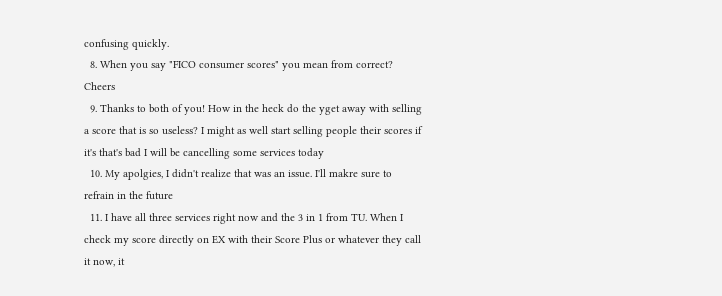confusing quickly.
  8. When you say "FICO consumer scores" you mean from correct? Cheers
  9. Thanks to both of you! How in the heck do the yget away with selling a score that is so useless? I might as well start selling people their scores if it's that's bad I will be cancelling some services today
  10. My apolgies, I didn't realize that was an issue. I'll makre sure to refrain in the future
  11. I have all three services right now and the 3 in 1 from TU. When I check my score directly on EX with their Score Plus or whatever they call it now, it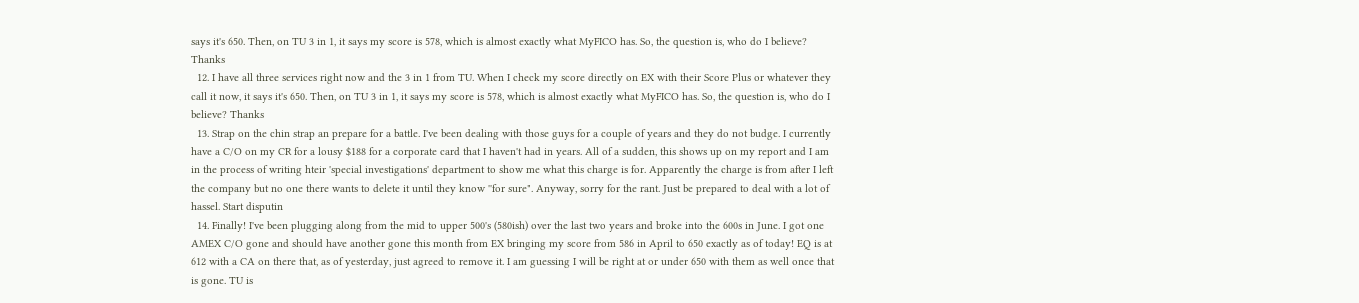says it's 650. Then, on TU 3 in 1, it says my score is 578, which is almost exactly what MyFICO has. So, the question is, who do I believe? Thanks
  12. I have all three services right now and the 3 in 1 from TU. When I check my score directly on EX with their Score Plus or whatever they call it now, it says it's 650. Then, on TU 3 in 1, it says my score is 578, which is almost exactly what MyFICO has. So, the question is, who do I believe? Thanks
  13. Strap on the chin strap an prepare for a battle. I've been dealing with those guys for a couple of years and they do not budge. I currently have a C/O on my CR for a lousy $188 for a corporate card that I haven't had in years. All of a sudden, this shows up on my report and I am in the process of writing hteir 'special investigations' department to show me what this charge is for. Apparently the charge is from after I left the company but no one there wants to delete it until they know ''for sure". Anyway, sorry for the rant. Just be prepared to deal with a lot of hassel. Start disputin
  14. Finally! I've been plugging along from the mid to upper 500's (580ish) over the last two years and broke into the 600s in June. I got one AMEX C/O gone and should have another gone this month from EX bringing my score from 586 in April to 650 exactly as of today! EQ is at 612 with a CA on there that, as of yesterday, just agreed to remove it. I am guessing I will be right at or under 650 with them as well once that is gone. TU is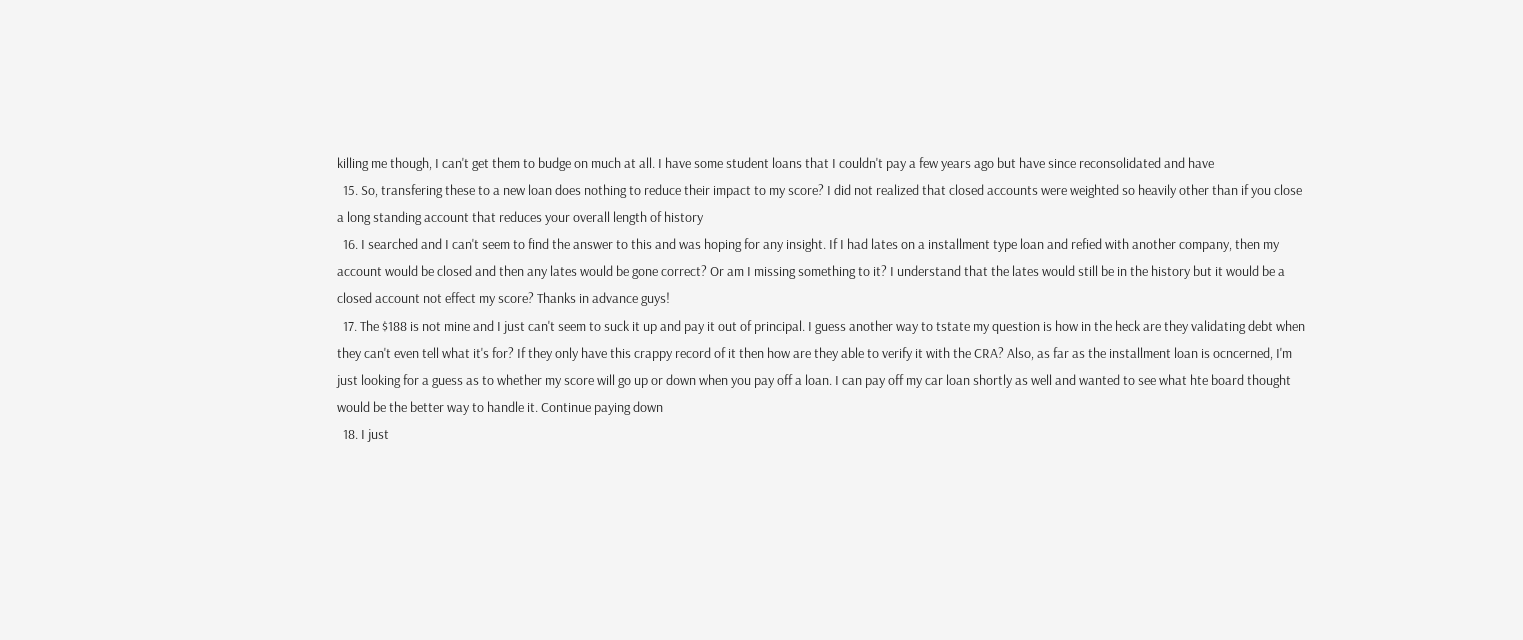killing me though, I can't get them to budge on much at all. I have some student loans that I couldn't pay a few years ago but have since reconsolidated and have
  15. So, transfering these to a new loan does nothing to reduce their impact to my score? I did not realized that closed accounts were weighted so heavily other than if you close a long standing account that reduces your overall length of history
  16. I searched and I can't seem to find the answer to this and was hoping for any insight. If I had lates on a installment type loan and refied with another company, then my account would be closed and then any lates would be gone correct? Or am I missing something to it? I understand that the lates would still be in the history but it would be a closed account not effect my score? Thanks in advance guys!
  17. The $188 is not mine and I just can't seem to suck it up and pay it out of principal. I guess another way to tstate my question is how in the heck are they validating debt when they can't even tell what it's for? If they only have this crappy record of it then how are they able to verify it with the CRA? Also, as far as the installment loan is ocncerned, I'm just looking for a guess as to whether my score will go up or down when you pay off a loan. I can pay off my car loan shortly as well and wanted to see what hte board thought would be the better way to handle it. Continue paying down
  18. I just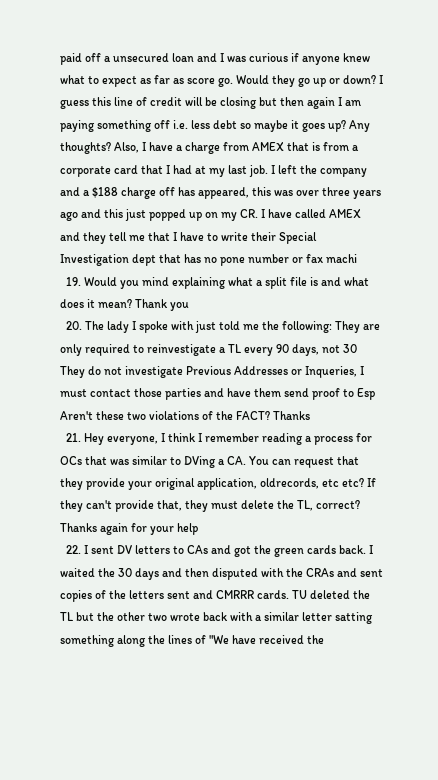paid off a unsecured loan and I was curious if anyone knew what to expect as far as score go. Would they go up or down? I guess this line of credit will be closing but then again I am paying something off i.e. less debt so maybe it goes up? Any thoughts? Also, I have a charge from AMEX that is from a corporate card that I had at my last job. I left the company and a $188 charge off has appeared, this was over three years ago and this just popped up on my CR. I have called AMEX and they tell me that I have to write their Special Investigation dept that has no pone number or fax machi
  19. Would you mind explaining what a split file is and what does it mean? Thank you
  20. The lady I spoke with just told me the following: They are only required to reinvestigate a TL every 90 days, not 30 They do not investigate Previous Addresses or Inqueries, I must contact those parties and have them send proof to Esp Aren't these two violations of the FACT? Thanks
  21. Hey everyone, I think I remember reading a process for OCs that was similar to DVing a CA. You can request that they provide your original application, oldrecords, etc etc? If they can't provide that, they must delete the TL, correct? Thanks again for your help
  22. I sent DV letters to CAs and got the green cards back. I waited the 30 days and then disputed with the CRAs and sent copies of the letters sent and CMRRR cards. TU deleted the TL but the other two wrote back with a similar letter satting something along the lines of "We have received the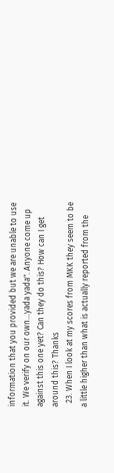information that you provided but we are unable to use it. We verify on our own...yada yada". Anyone come up against this one yet? Can they do this? How can I get around this? Thanks
  23. When I look at my scores from MKK they seem to be a little higher than what is actually reported from the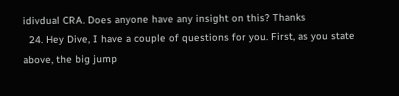idivdual CRA. Does anyone have any insight on this? Thanks
  24. Hey Dive, I have a couple of questions for you. First, as you state above, the big jump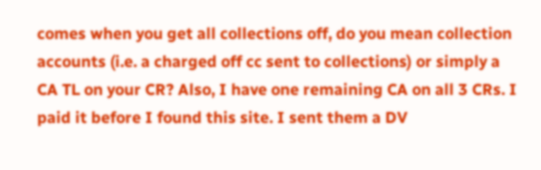comes when you get all collections off, do you mean collection accounts (i.e. a charged off cc sent to collections) or simply a CA TL on your CR? Also, I have one remaining CA on all 3 CRs. I paid it before I found this site. I sent them a DV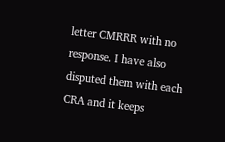letter CMRRR with no response. I have also disputed them with each CRA and it keeps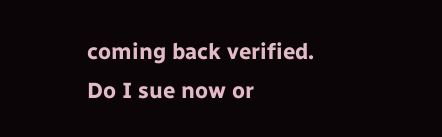coming back verified. Do I sue now or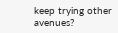keep trying other avenues?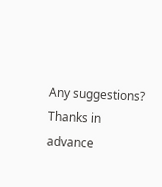Any suggestions? Thanks in advance